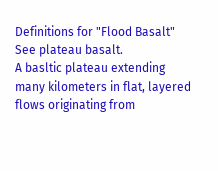Definitions for "Flood Basalt"
See plateau basalt.
A basltic plateau extending many kilometers in flat, layered flows originating from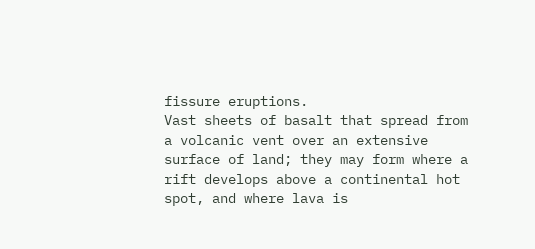fissure eruptions.
Vast sheets of basalt that spread from a volcanic vent over an extensive surface of land; they may form where a rift develops above a continental hot spot, and where lava is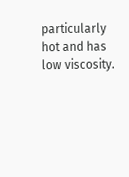particularly hot and has low viscosity.